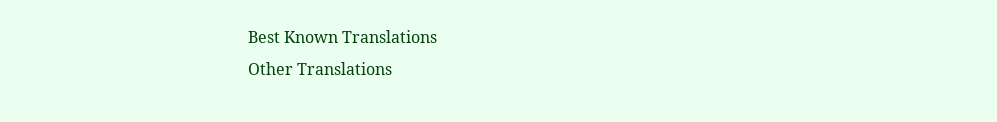Best Known Translations
Other Translations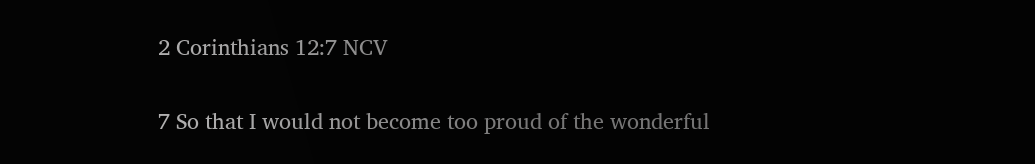2 Corinthians 12:7 NCV

7 So that I would not become too proud of the wonderful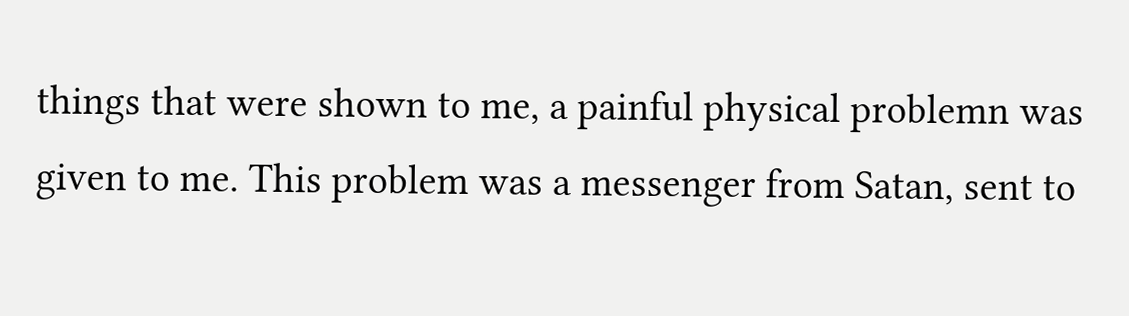things that were shown to me, a painful physical problemn was given to me. This problem was a messenger from Satan, sent to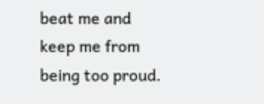beat me and keep me from being too proud.